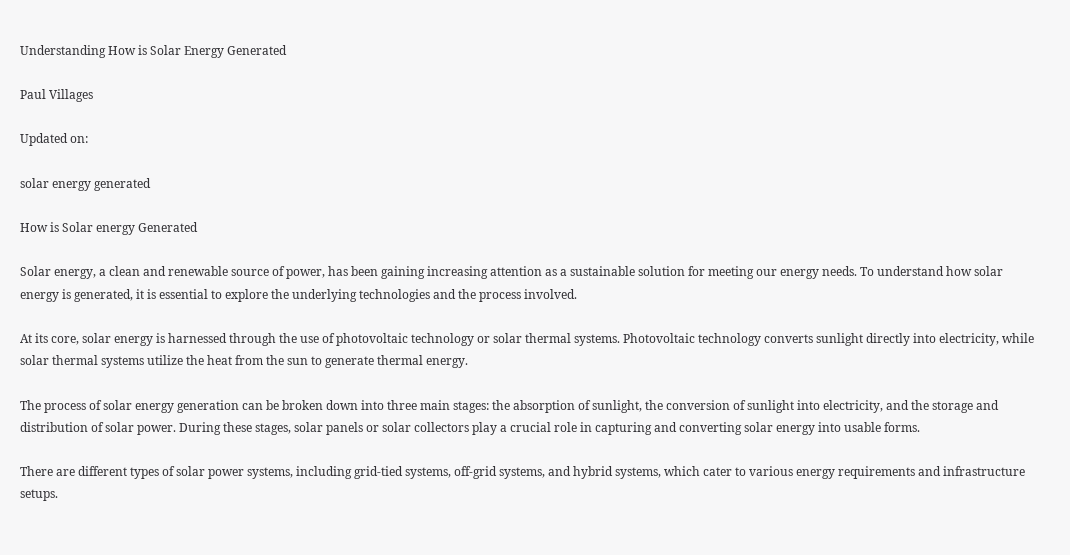Understanding How is Solar Energy Generated

Paul Villages

Updated on:

solar energy generated

How is Solar energy Generated

Solar energy, a clean and renewable source of power, has been gaining increasing attention as a sustainable solution for meeting our energy needs. To understand how solar energy is generated, it is essential to explore the underlying technologies and the process involved.

At its core, solar energy is harnessed through the use of photovoltaic technology or solar thermal systems. Photovoltaic technology converts sunlight directly into electricity, while solar thermal systems utilize the heat from the sun to generate thermal energy.

The process of solar energy generation can be broken down into three main stages: the absorption of sunlight, the conversion of sunlight into electricity, and the storage and distribution of solar power. During these stages, solar panels or solar collectors play a crucial role in capturing and converting solar energy into usable forms.

There are different types of solar power systems, including grid-tied systems, off-grid systems, and hybrid systems, which cater to various energy requirements and infrastructure setups.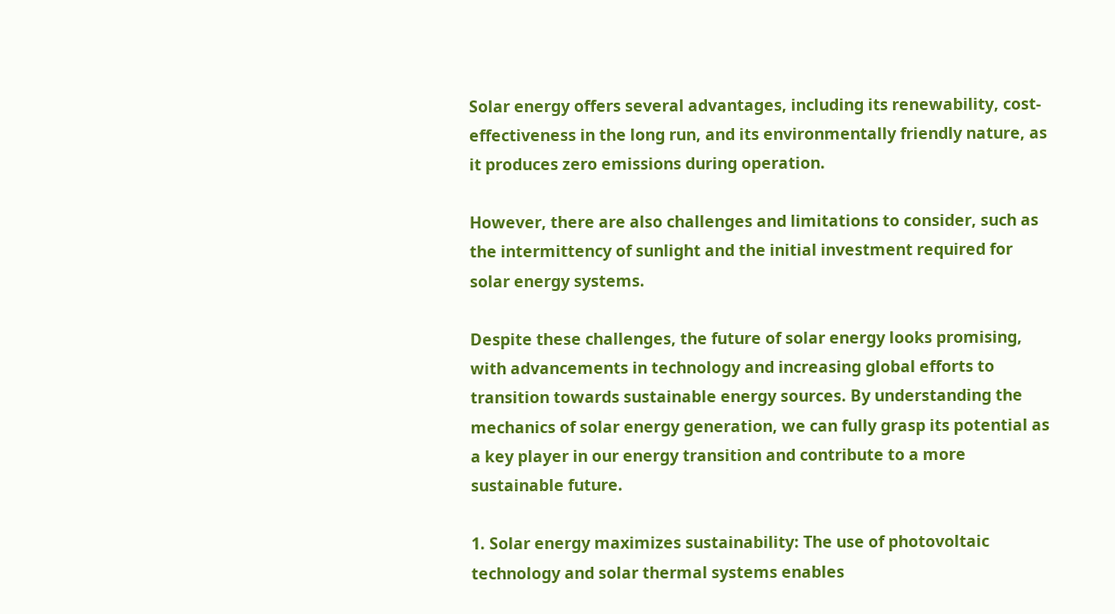Solar energy offers several advantages, including its renewability, cost-effectiveness in the long run, and its environmentally friendly nature, as it produces zero emissions during operation.

However, there are also challenges and limitations to consider, such as the intermittency of sunlight and the initial investment required for solar energy systems.

Despite these challenges, the future of solar energy looks promising, with advancements in technology and increasing global efforts to transition towards sustainable energy sources. By understanding the mechanics of solar energy generation, we can fully grasp its potential as a key player in our energy transition and contribute to a more sustainable future.

1. Solar energy maximizes sustainability: The use of photovoltaic technology and solar thermal systems enables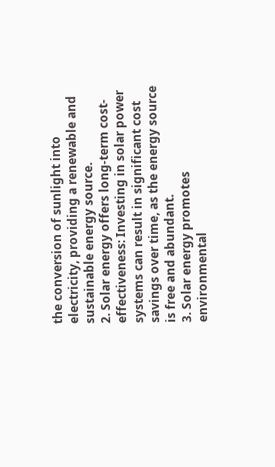the conversion of sunlight into electricity, providing a renewable and sustainable energy source.
2. Solar energy offers long-term cost-effectiveness: Investing in solar power systems can result in significant cost savings over time, as the energy source is free and abundant.
3. Solar energy promotes environmental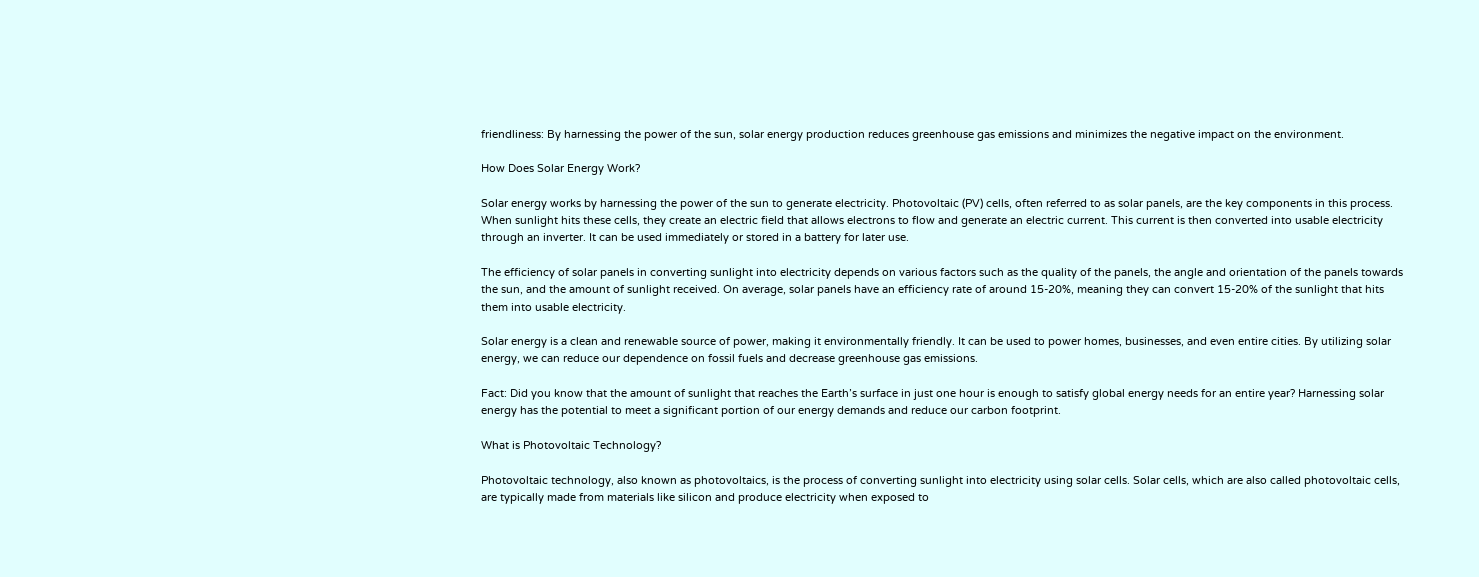friendliness: By harnessing the power of the sun, solar energy production reduces greenhouse gas emissions and minimizes the negative impact on the environment.

How Does Solar Energy Work?

Solar energy works by harnessing the power of the sun to generate electricity. Photovoltaic (PV) cells, often referred to as solar panels, are the key components in this process. When sunlight hits these cells, they create an electric field that allows electrons to flow and generate an electric current. This current is then converted into usable electricity through an inverter. It can be used immediately or stored in a battery for later use.

The efficiency of solar panels in converting sunlight into electricity depends on various factors such as the quality of the panels, the angle and orientation of the panels towards the sun, and the amount of sunlight received. On average, solar panels have an efficiency rate of around 15-20%, meaning they can convert 15-20% of the sunlight that hits them into usable electricity.

Solar energy is a clean and renewable source of power, making it environmentally friendly. It can be used to power homes, businesses, and even entire cities. By utilizing solar energy, we can reduce our dependence on fossil fuels and decrease greenhouse gas emissions.

Fact: Did you know that the amount of sunlight that reaches the Earth’s surface in just one hour is enough to satisfy global energy needs for an entire year? Harnessing solar energy has the potential to meet a significant portion of our energy demands and reduce our carbon footprint.

What is Photovoltaic Technology?

Photovoltaic technology, also known as photovoltaics, is the process of converting sunlight into electricity using solar cells. Solar cells, which are also called photovoltaic cells, are typically made from materials like silicon and produce electricity when exposed to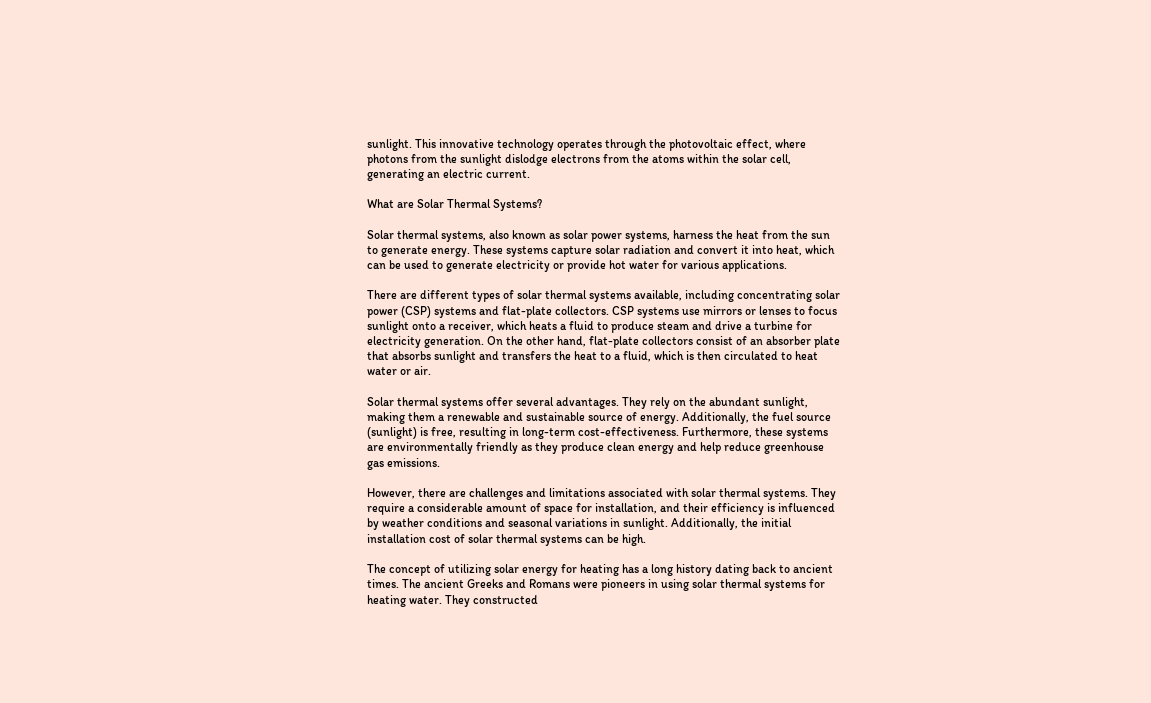sunlight. This innovative technology operates through the photovoltaic effect, where photons from the sunlight dislodge electrons from the atoms within the solar cell, generating an electric current.

What are Solar Thermal Systems?

Solar thermal systems, also known as solar power systems, harness the heat from the sun to generate energy. These systems capture solar radiation and convert it into heat, which can be used to generate electricity or provide hot water for various applications.

There are different types of solar thermal systems available, including concentrating solar power (CSP) systems and flat-plate collectors. CSP systems use mirrors or lenses to focus sunlight onto a receiver, which heats a fluid to produce steam and drive a turbine for electricity generation. On the other hand, flat-plate collectors consist of an absorber plate that absorbs sunlight and transfers the heat to a fluid, which is then circulated to heat water or air.

Solar thermal systems offer several advantages. They rely on the abundant sunlight, making them a renewable and sustainable source of energy. Additionally, the fuel source (sunlight) is free, resulting in long-term cost-effectiveness. Furthermore, these systems are environmentally friendly as they produce clean energy and help reduce greenhouse gas emissions.

However, there are challenges and limitations associated with solar thermal systems. They require a considerable amount of space for installation, and their efficiency is influenced by weather conditions and seasonal variations in sunlight. Additionally, the initial installation cost of solar thermal systems can be high.

The concept of utilizing solar energy for heating has a long history dating back to ancient times. The ancient Greeks and Romans were pioneers in using solar thermal systems for heating water. They constructed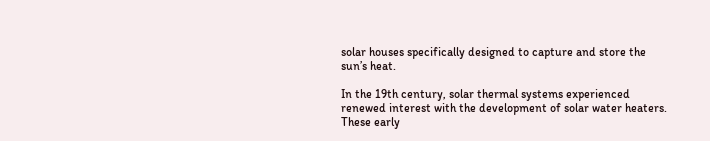solar houses specifically designed to capture and store the sun’s heat.

In the 19th century, solar thermal systems experienced renewed interest with the development of solar water heaters. These early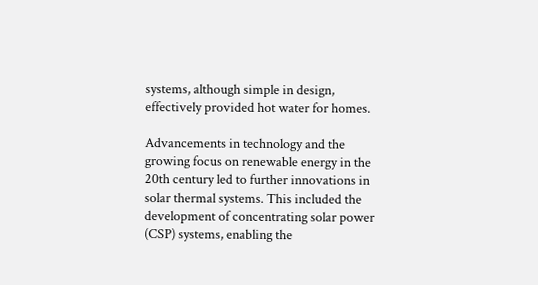systems, although simple in design, effectively provided hot water for homes.

Advancements in technology and the growing focus on renewable energy in the 20th century led to further innovations in solar thermal systems. This included the development of concentrating solar power (CSP) systems, enabling the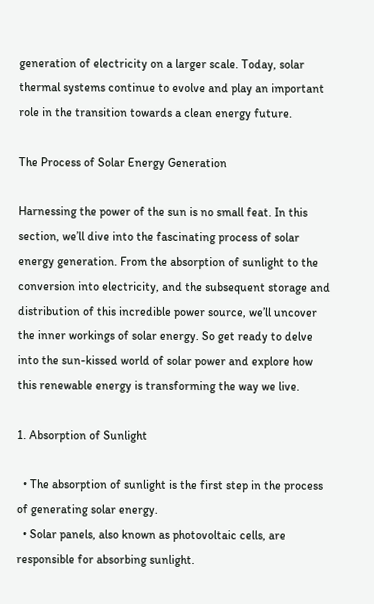generation of electricity on a larger scale. Today, solar thermal systems continue to evolve and play an important role in the transition towards a clean energy future.

The Process of Solar Energy Generation

Harnessing the power of the sun is no small feat. In this section, we’ll dive into the fascinating process of solar energy generation. From the absorption of sunlight to the conversion into electricity, and the subsequent storage and distribution of this incredible power source, we’ll uncover the inner workings of solar energy. So get ready to delve into the sun-kissed world of solar power and explore how this renewable energy is transforming the way we live.

1. Absorption of Sunlight

  • The absorption of sunlight is the first step in the process of generating solar energy.
  • Solar panels, also known as photovoltaic cells, are responsible for absorbing sunlight.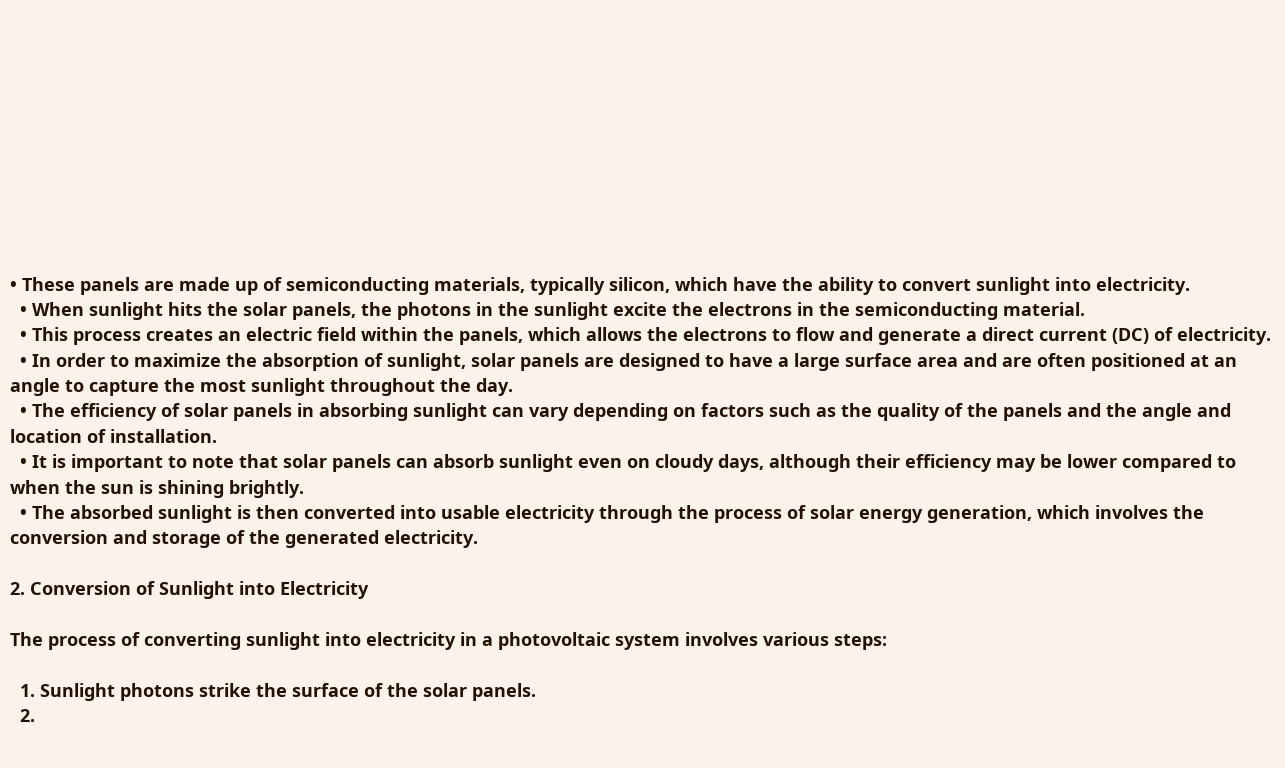• These panels are made up of semiconducting materials, typically silicon, which have the ability to convert sunlight into electricity.
  • When sunlight hits the solar panels, the photons in the sunlight excite the electrons in the semiconducting material.
  • This process creates an electric field within the panels, which allows the electrons to flow and generate a direct current (DC) of electricity.
  • In order to maximize the absorption of sunlight, solar panels are designed to have a large surface area and are often positioned at an angle to capture the most sunlight throughout the day.
  • The efficiency of solar panels in absorbing sunlight can vary depending on factors such as the quality of the panels and the angle and location of installation.
  • It is important to note that solar panels can absorb sunlight even on cloudy days, although their efficiency may be lower compared to when the sun is shining brightly.
  • The absorbed sunlight is then converted into usable electricity through the process of solar energy generation, which involves the conversion and storage of the generated electricity.

2. Conversion of Sunlight into Electricity

The process of converting sunlight into electricity in a photovoltaic system involves various steps:

  1. Sunlight photons strike the surface of the solar panels.
  2.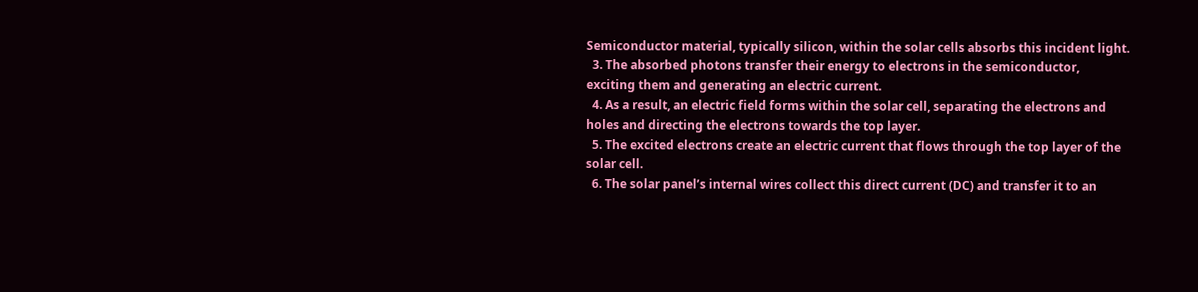Semiconductor material, typically silicon, within the solar cells absorbs this incident light.
  3. The absorbed photons transfer their energy to electrons in the semiconductor, exciting them and generating an electric current.
  4. As a result, an electric field forms within the solar cell, separating the electrons and holes and directing the electrons towards the top layer.
  5. The excited electrons create an electric current that flows through the top layer of the solar cell.
  6. The solar panel’s internal wires collect this direct current (DC) and transfer it to an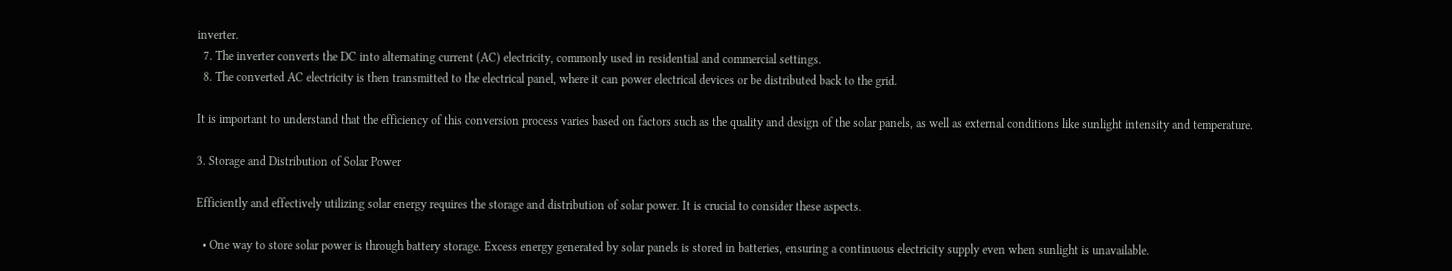inverter.
  7. The inverter converts the DC into alternating current (AC) electricity, commonly used in residential and commercial settings.
  8. The converted AC electricity is then transmitted to the electrical panel, where it can power electrical devices or be distributed back to the grid.

It is important to understand that the efficiency of this conversion process varies based on factors such as the quality and design of the solar panels, as well as external conditions like sunlight intensity and temperature.

3. Storage and Distribution of Solar Power

Efficiently and effectively utilizing solar energy requires the storage and distribution of solar power. It is crucial to consider these aspects.

  • One way to store solar power is through battery storage. Excess energy generated by solar panels is stored in batteries, ensuring a continuous electricity supply even when sunlight is unavailable.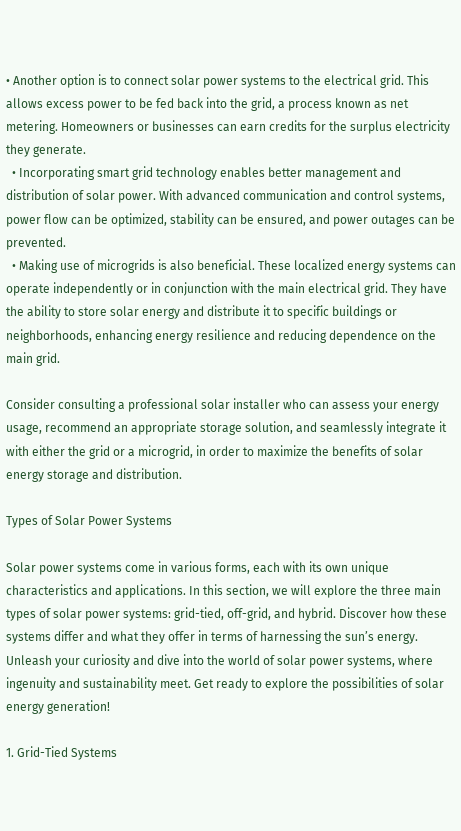• Another option is to connect solar power systems to the electrical grid. This allows excess power to be fed back into the grid, a process known as net metering. Homeowners or businesses can earn credits for the surplus electricity they generate.
  • Incorporating smart grid technology enables better management and distribution of solar power. With advanced communication and control systems, power flow can be optimized, stability can be ensured, and power outages can be prevented.
  • Making use of microgrids is also beneficial. These localized energy systems can operate independently or in conjunction with the main electrical grid. They have the ability to store solar energy and distribute it to specific buildings or neighborhoods, enhancing energy resilience and reducing dependence on the main grid.

Consider consulting a professional solar installer who can assess your energy usage, recommend an appropriate storage solution, and seamlessly integrate it with either the grid or a microgrid, in order to maximize the benefits of solar energy storage and distribution.

Types of Solar Power Systems

Solar power systems come in various forms, each with its own unique characteristics and applications. In this section, we will explore the three main types of solar power systems: grid-tied, off-grid, and hybrid. Discover how these systems differ and what they offer in terms of harnessing the sun’s energy. Unleash your curiosity and dive into the world of solar power systems, where ingenuity and sustainability meet. Get ready to explore the possibilities of solar energy generation!

1. Grid-Tied Systems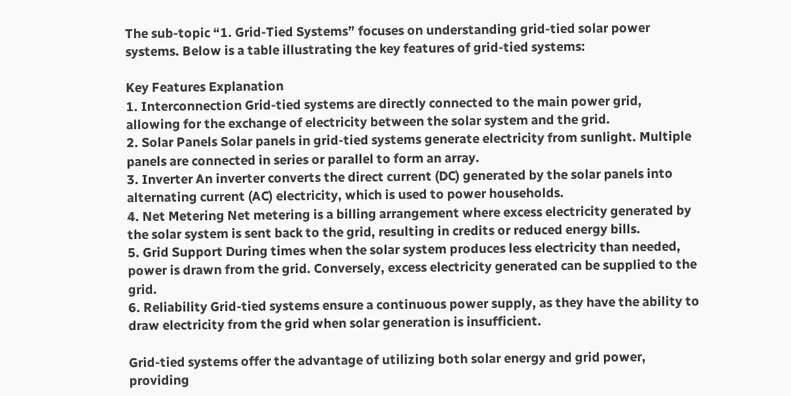The sub-topic “1. Grid-Tied Systems” focuses on understanding grid-tied solar power systems. Below is a table illustrating the key features of grid-tied systems:

Key Features Explanation
1. Interconnection Grid-tied systems are directly connected to the main power grid, allowing for the exchange of electricity between the solar system and the grid.
2. Solar Panels Solar panels in grid-tied systems generate electricity from sunlight. Multiple panels are connected in series or parallel to form an array.
3. Inverter An inverter converts the direct current (DC) generated by the solar panels into alternating current (AC) electricity, which is used to power households.
4. Net Metering Net metering is a billing arrangement where excess electricity generated by the solar system is sent back to the grid, resulting in credits or reduced energy bills.
5. Grid Support During times when the solar system produces less electricity than needed, power is drawn from the grid. Conversely, excess electricity generated can be supplied to the grid.
6. Reliability Grid-tied systems ensure a continuous power supply, as they have the ability to draw electricity from the grid when solar generation is insufficient.

Grid-tied systems offer the advantage of utilizing both solar energy and grid power, providing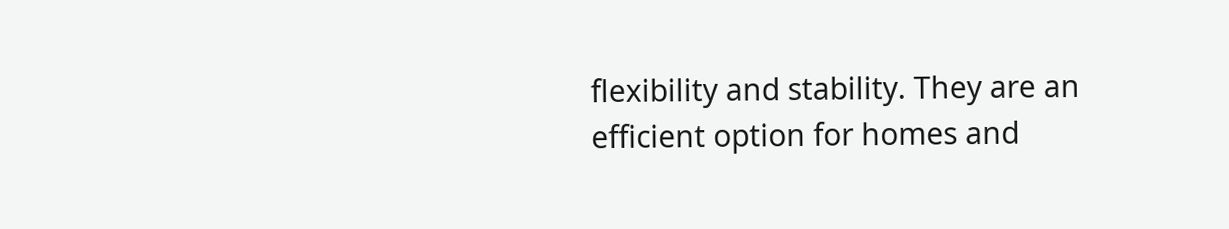flexibility and stability. They are an efficient option for homes and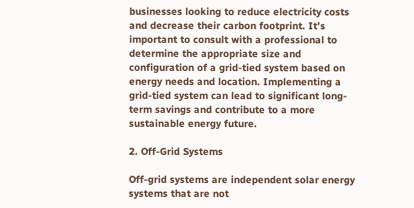businesses looking to reduce electricity costs and decrease their carbon footprint. It’s important to consult with a professional to determine the appropriate size and configuration of a grid-tied system based on energy needs and location. Implementing a grid-tied system can lead to significant long-term savings and contribute to a more sustainable energy future.

2. Off-Grid Systems

Off-grid systems are independent solar energy systems that are not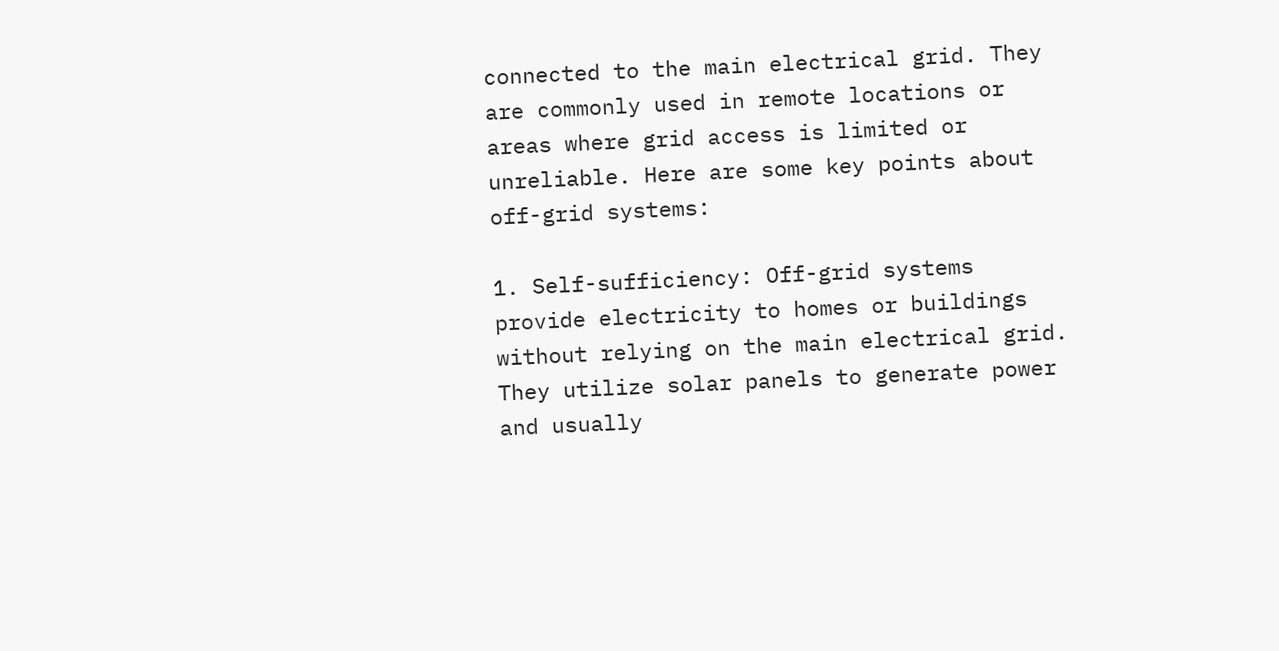connected to the main electrical grid. They are commonly used in remote locations or areas where grid access is limited or unreliable. Here are some key points about off-grid systems:

1. Self-sufficiency: Off-grid systems provide electricity to homes or buildings without relying on the main electrical grid. They utilize solar panels to generate power and usually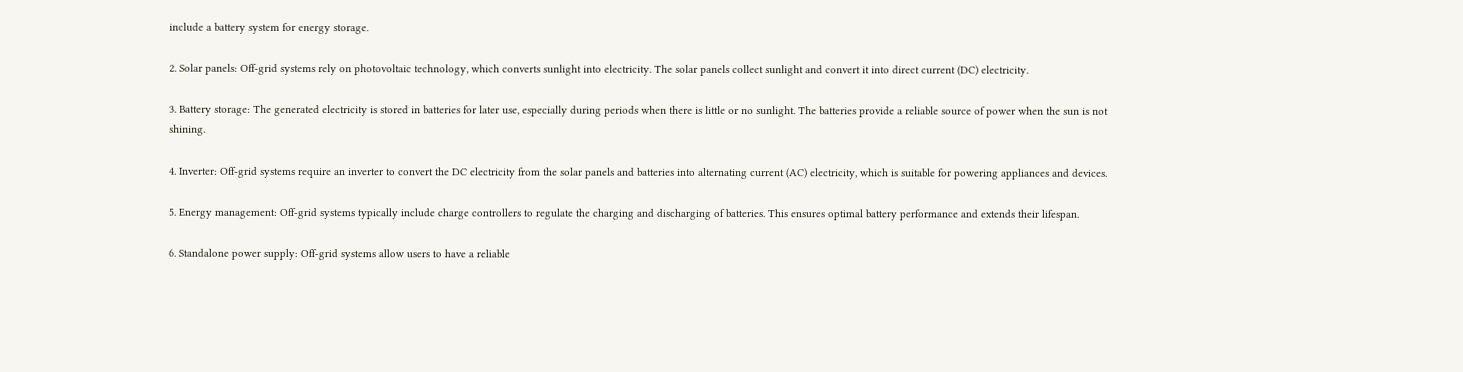include a battery system for energy storage.

2. Solar panels: Off-grid systems rely on photovoltaic technology, which converts sunlight into electricity. The solar panels collect sunlight and convert it into direct current (DC) electricity.

3. Battery storage: The generated electricity is stored in batteries for later use, especially during periods when there is little or no sunlight. The batteries provide a reliable source of power when the sun is not shining.

4. Inverter: Off-grid systems require an inverter to convert the DC electricity from the solar panels and batteries into alternating current (AC) electricity, which is suitable for powering appliances and devices.

5. Energy management: Off-grid systems typically include charge controllers to regulate the charging and discharging of batteries. This ensures optimal battery performance and extends their lifespan.

6. Standalone power supply: Off-grid systems allow users to have a reliable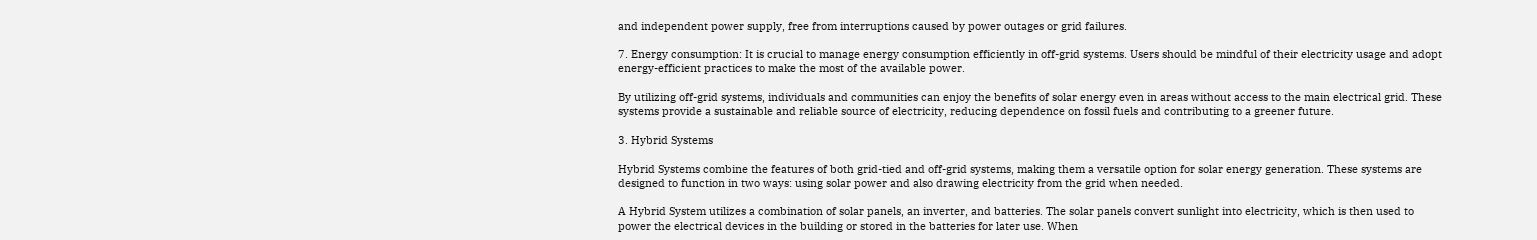and independent power supply, free from interruptions caused by power outages or grid failures.

7. Energy consumption: It is crucial to manage energy consumption efficiently in off-grid systems. Users should be mindful of their electricity usage and adopt energy-efficient practices to make the most of the available power.

By utilizing off-grid systems, individuals and communities can enjoy the benefits of solar energy even in areas without access to the main electrical grid. These systems provide a sustainable and reliable source of electricity, reducing dependence on fossil fuels and contributing to a greener future.

3. Hybrid Systems

Hybrid Systems combine the features of both grid-tied and off-grid systems, making them a versatile option for solar energy generation. These systems are designed to function in two ways: using solar power and also drawing electricity from the grid when needed.

A Hybrid System utilizes a combination of solar panels, an inverter, and batteries. The solar panels convert sunlight into electricity, which is then used to power the electrical devices in the building or stored in the batteries for later use. When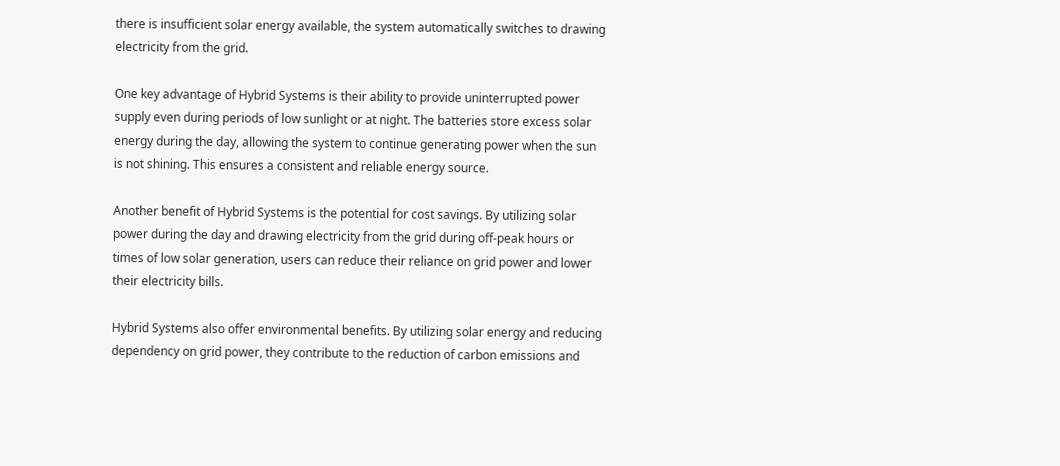there is insufficient solar energy available, the system automatically switches to drawing electricity from the grid.

One key advantage of Hybrid Systems is their ability to provide uninterrupted power supply even during periods of low sunlight or at night. The batteries store excess solar energy during the day, allowing the system to continue generating power when the sun is not shining. This ensures a consistent and reliable energy source.

Another benefit of Hybrid Systems is the potential for cost savings. By utilizing solar power during the day and drawing electricity from the grid during off-peak hours or times of low solar generation, users can reduce their reliance on grid power and lower their electricity bills.

Hybrid Systems also offer environmental benefits. By utilizing solar energy and reducing dependency on grid power, they contribute to the reduction of carbon emissions and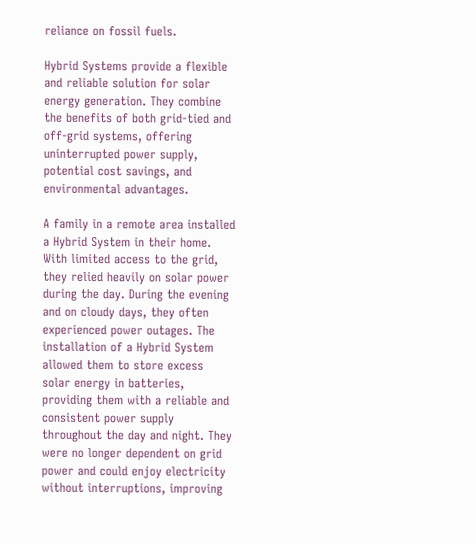reliance on fossil fuels.

Hybrid Systems provide a flexible and reliable solution for solar energy generation. They combine the benefits of both grid-tied and off-grid systems, offering uninterrupted power supply, potential cost savings, and environmental advantages.

A family in a remote area installed a Hybrid System in their home. With limited access to the grid, they relied heavily on solar power during the day. During the evening and on cloudy days, they often experienced power outages. The installation of a Hybrid System allowed them to store excess solar energy in batteries, providing them with a reliable and consistent power supply throughout the day and night. They were no longer dependent on grid power and could enjoy electricity without interruptions, improving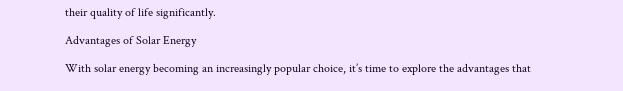their quality of life significantly.

Advantages of Solar Energy

With solar energy becoming an increasingly popular choice, it’s time to explore the advantages that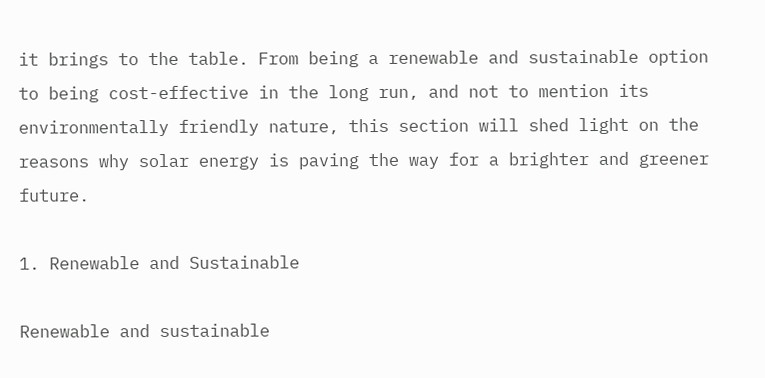it brings to the table. From being a renewable and sustainable option to being cost-effective in the long run, and not to mention its environmentally friendly nature, this section will shed light on the reasons why solar energy is paving the way for a brighter and greener future.

1. Renewable and Sustainable

Renewable and sustainable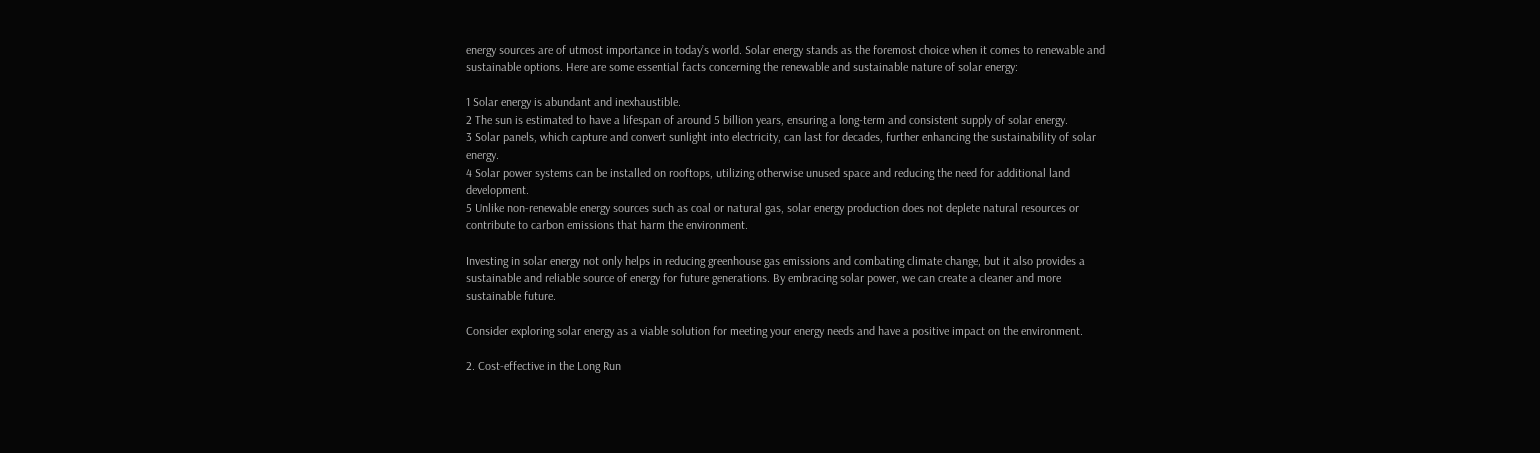energy sources are of utmost importance in today’s world. Solar energy stands as the foremost choice when it comes to renewable and sustainable options. Here are some essential facts concerning the renewable and sustainable nature of solar energy:

1 Solar energy is abundant and inexhaustible.
2 The sun is estimated to have a lifespan of around 5 billion years, ensuring a long-term and consistent supply of solar energy.
3 Solar panels, which capture and convert sunlight into electricity, can last for decades, further enhancing the sustainability of solar energy.
4 Solar power systems can be installed on rooftops, utilizing otherwise unused space and reducing the need for additional land development.
5 Unlike non-renewable energy sources such as coal or natural gas, solar energy production does not deplete natural resources or contribute to carbon emissions that harm the environment.

Investing in solar energy not only helps in reducing greenhouse gas emissions and combating climate change, but it also provides a sustainable and reliable source of energy for future generations. By embracing solar power, we can create a cleaner and more sustainable future.

Consider exploring solar energy as a viable solution for meeting your energy needs and have a positive impact on the environment.

2. Cost-effective in the Long Run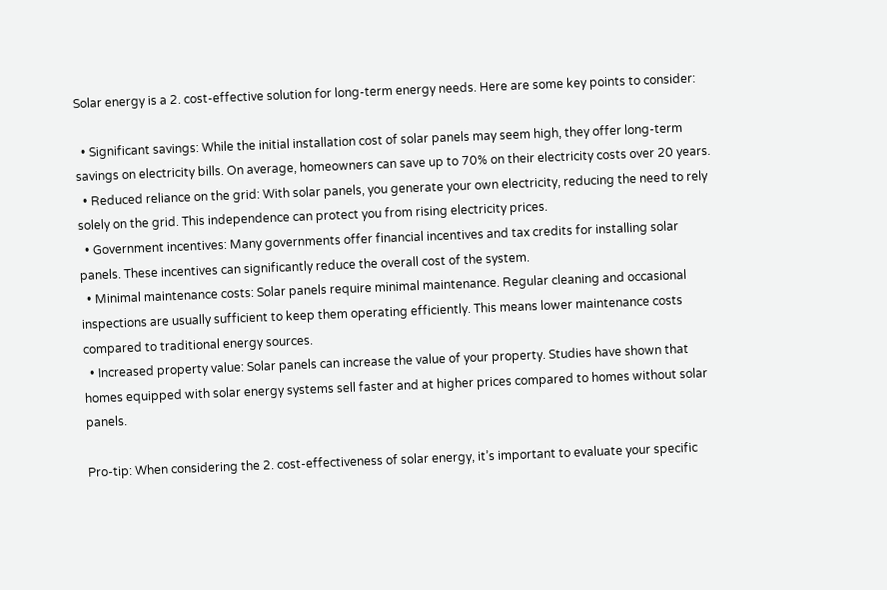Solar energy is a 2. cost-effective solution for long-term energy needs. Here are some key points to consider:

  • Significant savings: While the initial installation cost of solar panels may seem high, they offer long-term savings on electricity bills. On average, homeowners can save up to 70% on their electricity costs over 20 years.
  • Reduced reliance on the grid: With solar panels, you generate your own electricity, reducing the need to rely solely on the grid. This independence can protect you from rising electricity prices.
  • Government incentives: Many governments offer financial incentives and tax credits for installing solar panels. These incentives can significantly reduce the overall cost of the system.
  • Minimal maintenance costs: Solar panels require minimal maintenance. Regular cleaning and occasional inspections are usually sufficient to keep them operating efficiently. This means lower maintenance costs compared to traditional energy sources.
  • Increased property value: Solar panels can increase the value of your property. Studies have shown that homes equipped with solar energy systems sell faster and at higher prices compared to homes without solar panels.

Pro-tip: When considering the 2. cost-effectiveness of solar energy, it’s important to evaluate your specific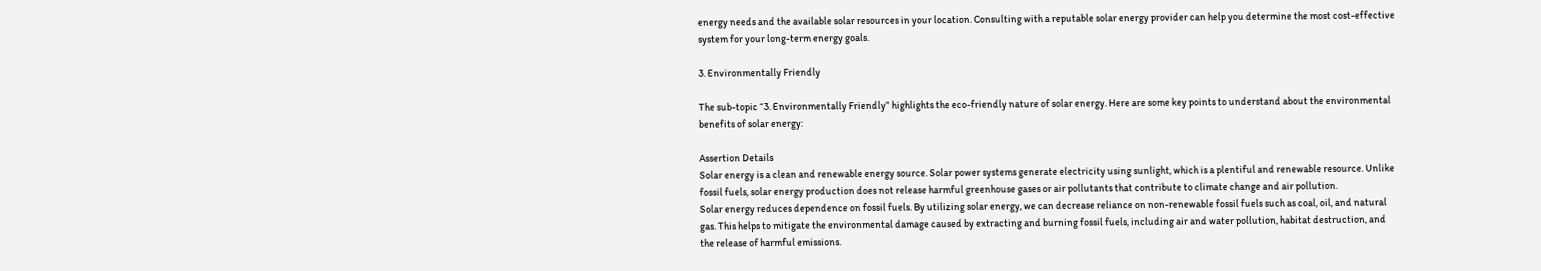energy needs and the available solar resources in your location. Consulting with a reputable solar energy provider can help you determine the most cost-effective system for your long-term energy goals.

3. Environmentally Friendly

The sub-topic “3. Environmentally Friendly” highlights the eco-friendly nature of solar energy. Here are some key points to understand about the environmental benefits of solar energy:

Assertion Details
Solar energy is a clean and renewable energy source. Solar power systems generate electricity using sunlight, which is a plentiful and renewable resource. Unlike fossil fuels, solar energy production does not release harmful greenhouse gases or air pollutants that contribute to climate change and air pollution.
Solar energy reduces dependence on fossil fuels. By utilizing solar energy, we can decrease reliance on non-renewable fossil fuels such as coal, oil, and natural gas. This helps to mitigate the environmental damage caused by extracting and burning fossil fuels, including air and water pollution, habitat destruction, and the release of harmful emissions.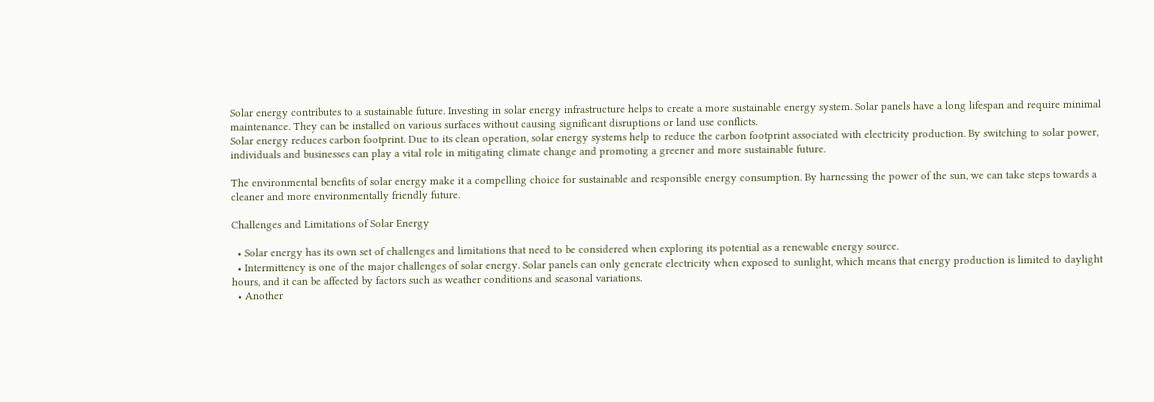Solar energy contributes to a sustainable future. Investing in solar energy infrastructure helps to create a more sustainable energy system. Solar panels have a long lifespan and require minimal maintenance. They can be installed on various surfaces without causing significant disruptions or land use conflicts.
Solar energy reduces carbon footprint. Due to its clean operation, solar energy systems help to reduce the carbon footprint associated with electricity production. By switching to solar power, individuals and businesses can play a vital role in mitigating climate change and promoting a greener and more sustainable future.

The environmental benefits of solar energy make it a compelling choice for sustainable and responsible energy consumption. By harnessing the power of the sun, we can take steps towards a cleaner and more environmentally friendly future.

Challenges and Limitations of Solar Energy

  • Solar energy has its own set of challenges and limitations that need to be considered when exploring its potential as a renewable energy source.
  • Intermittency is one of the major challenges of solar energy. Solar panels can only generate electricity when exposed to sunlight, which means that energy production is limited to daylight hours, and it can be affected by factors such as weather conditions and seasonal variations.
  • Another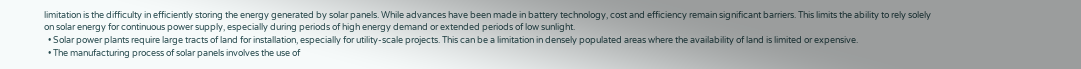limitation is the difficulty in efficiently storing the energy generated by solar panels. While advances have been made in battery technology, cost and efficiency remain significant barriers. This limits the ability to rely solely on solar energy for continuous power supply, especially during periods of high energy demand or extended periods of low sunlight.
  • Solar power plants require large tracts of land for installation, especially for utility-scale projects. This can be a limitation in densely populated areas where the availability of land is limited or expensive.
  • The manufacturing process of solar panels involves the use of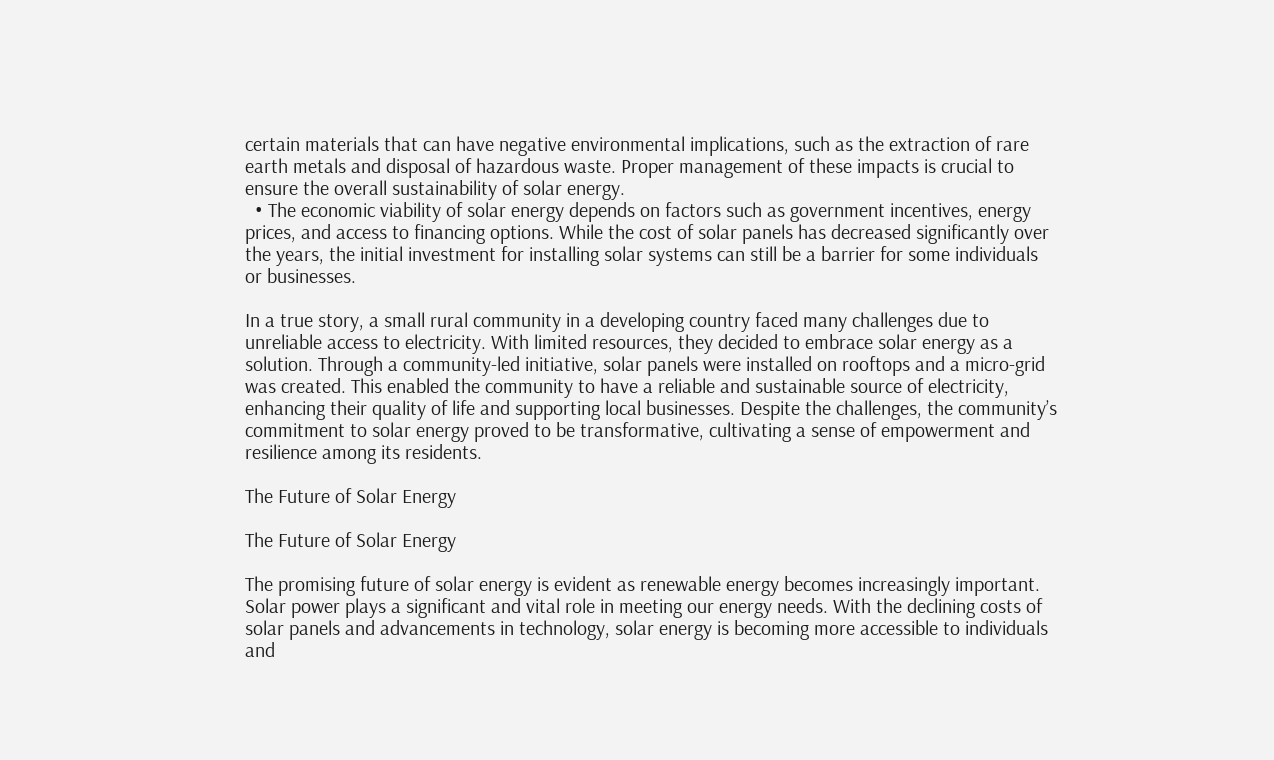certain materials that can have negative environmental implications, such as the extraction of rare earth metals and disposal of hazardous waste. Proper management of these impacts is crucial to ensure the overall sustainability of solar energy.
  • The economic viability of solar energy depends on factors such as government incentives, energy prices, and access to financing options. While the cost of solar panels has decreased significantly over the years, the initial investment for installing solar systems can still be a barrier for some individuals or businesses.

In a true story, a small rural community in a developing country faced many challenges due to unreliable access to electricity. With limited resources, they decided to embrace solar energy as a solution. Through a community-led initiative, solar panels were installed on rooftops and a micro-grid was created. This enabled the community to have a reliable and sustainable source of electricity, enhancing their quality of life and supporting local businesses. Despite the challenges, the community’s commitment to solar energy proved to be transformative, cultivating a sense of empowerment and resilience among its residents.

The Future of Solar Energy

The Future of Solar Energy

The promising future of solar energy is evident as renewable energy becomes increasingly important. Solar power plays a significant and vital role in meeting our energy needs. With the declining costs of solar panels and advancements in technology, solar energy is becoming more accessible to individuals and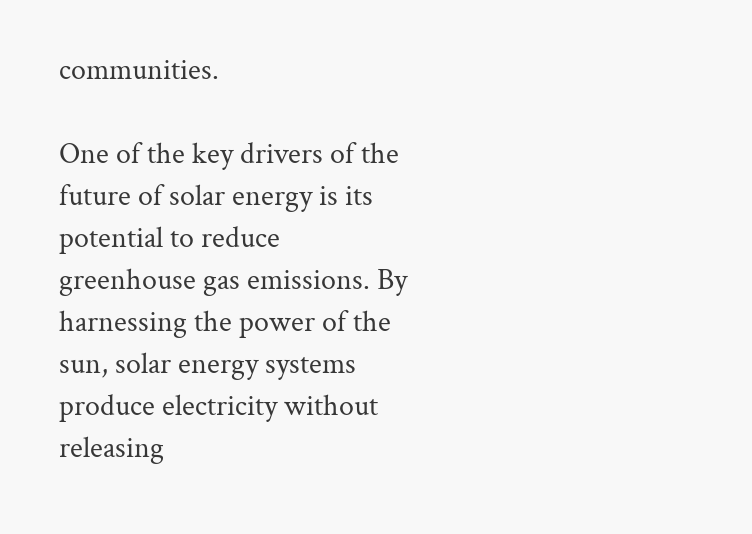communities.

One of the key drivers of the future of solar energy is its potential to reduce greenhouse gas emissions. By harnessing the power of the sun, solar energy systems produce electricity without releasing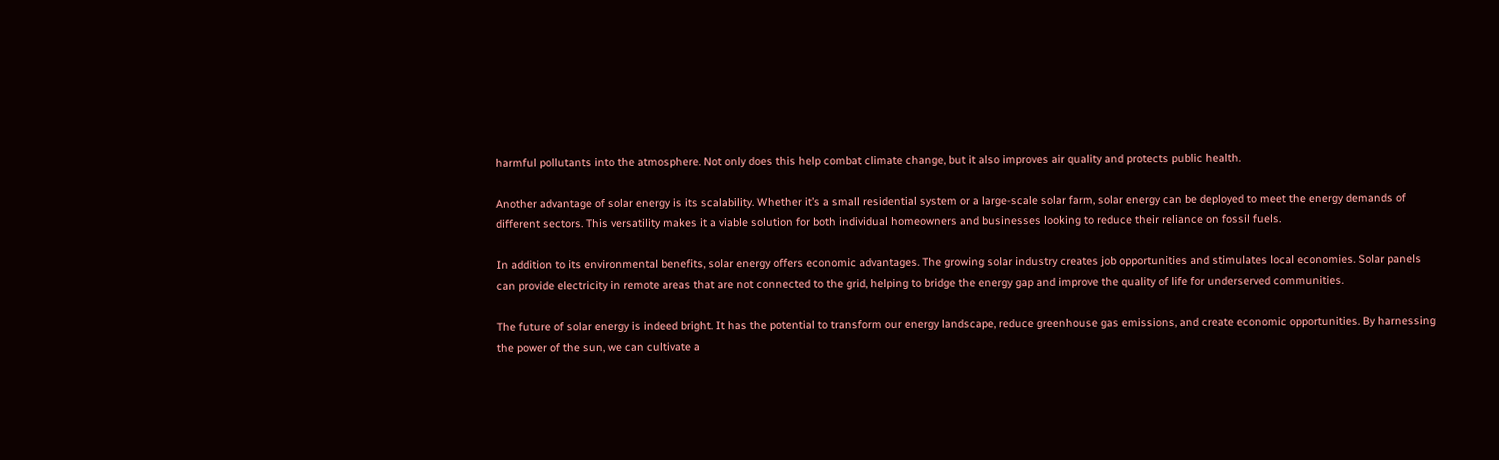harmful pollutants into the atmosphere. Not only does this help combat climate change, but it also improves air quality and protects public health.

Another advantage of solar energy is its scalability. Whether it’s a small residential system or a large-scale solar farm, solar energy can be deployed to meet the energy demands of different sectors. This versatility makes it a viable solution for both individual homeowners and businesses looking to reduce their reliance on fossil fuels.

In addition to its environmental benefits, solar energy offers economic advantages. The growing solar industry creates job opportunities and stimulates local economies. Solar panels can provide electricity in remote areas that are not connected to the grid, helping to bridge the energy gap and improve the quality of life for underserved communities.

The future of solar energy is indeed bright. It has the potential to transform our energy landscape, reduce greenhouse gas emissions, and create economic opportunities. By harnessing the power of the sun, we can cultivate a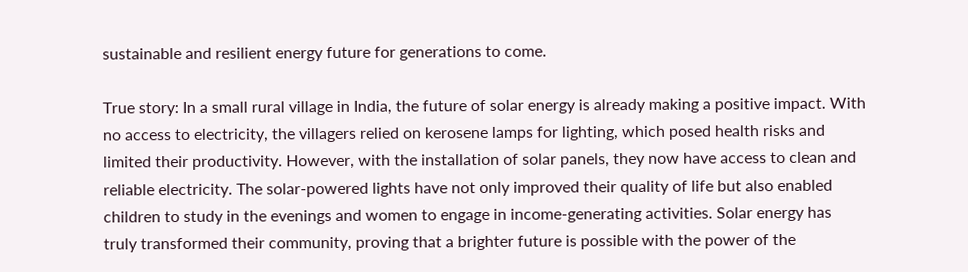sustainable and resilient energy future for generations to come.

True story: In a small rural village in India, the future of solar energy is already making a positive impact. With no access to electricity, the villagers relied on kerosene lamps for lighting, which posed health risks and limited their productivity. However, with the installation of solar panels, they now have access to clean and reliable electricity. The solar-powered lights have not only improved their quality of life but also enabled children to study in the evenings and women to engage in income-generating activities. Solar energy has truly transformed their community, proving that a brighter future is possible with the power of the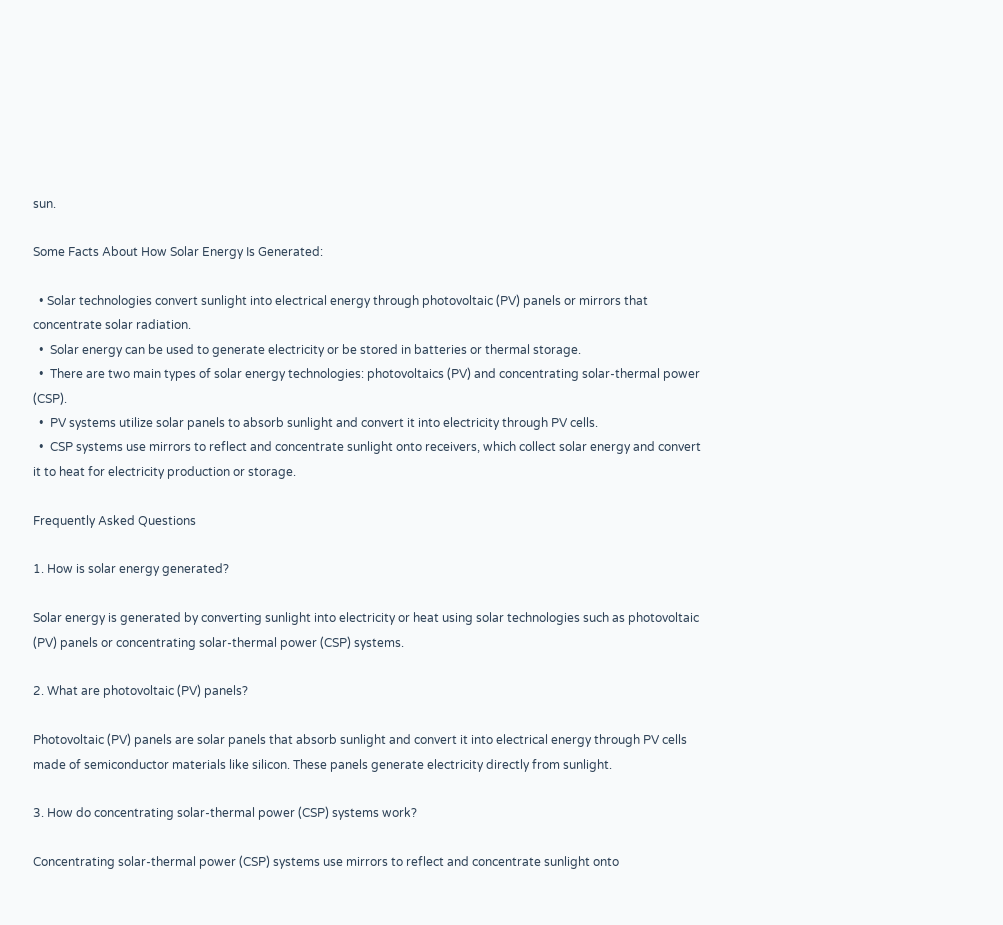sun.

Some Facts About How Solar Energy Is Generated:

  • Solar technologies convert sunlight into electrical energy through photovoltaic (PV) panels or mirrors that concentrate solar radiation.
  •  Solar energy can be used to generate electricity or be stored in batteries or thermal storage.
  •  There are two main types of solar energy technologies: photovoltaics (PV) and concentrating solar-thermal power (CSP).
  •  PV systems utilize solar panels to absorb sunlight and convert it into electricity through PV cells.
  •  CSP systems use mirrors to reflect and concentrate sunlight onto receivers, which collect solar energy and convert it to heat for electricity production or storage.

Frequently Asked Questions

1. How is solar energy generated?

Solar energy is generated by converting sunlight into electricity or heat using solar technologies such as photovoltaic (PV) panels or concentrating solar-thermal power (CSP) systems.

2. What are photovoltaic (PV) panels?

Photovoltaic (PV) panels are solar panels that absorb sunlight and convert it into electrical energy through PV cells made of semiconductor materials like silicon. These panels generate electricity directly from sunlight.

3. How do concentrating solar-thermal power (CSP) systems work?

Concentrating solar-thermal power (CSP) systems use mirrors to reflect and concentrate sunlight onto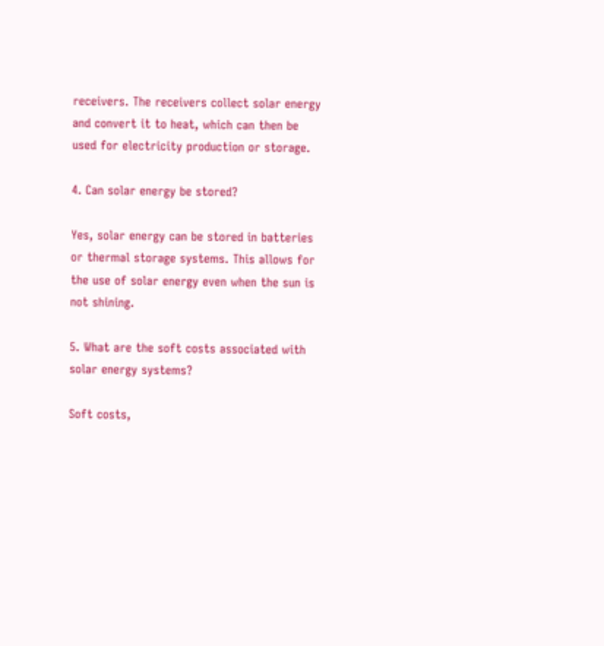receivers. The receivers collect solar energy and convert it to heat, which can then be used for electricity production or storage.

4. Can solar energy be stored?

Yes, solar energy can be stored in batteries or thermal storage systems. This allows for the use of solar energy even when the sun is not shining.

5. What are the soft costs associated with solar energy systems?

Soft costs,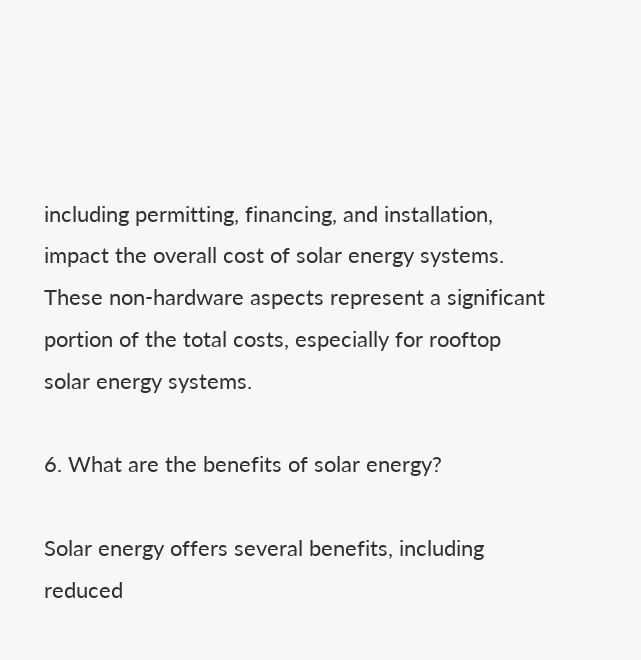including permitting, financing, and installation, impact the overall cost of solar energy systems. These non-hardware aspects represent a significant portion of the total costs, especially for rooftop solar energy systems.

6. What are the benefits of solar energy?

Solar energy offers several benefits, including reduced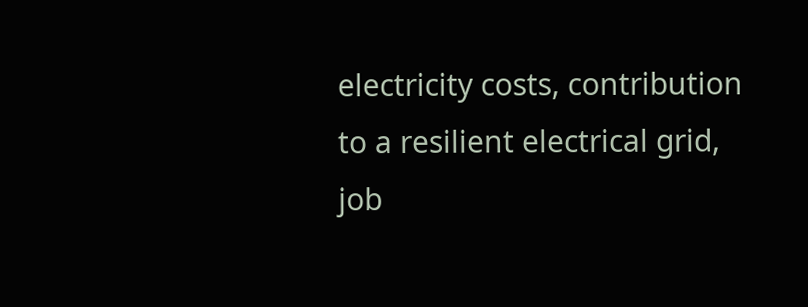electricity costs, contribution to a resilient electrical grid, job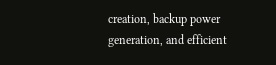creation, backup power generation, and efficient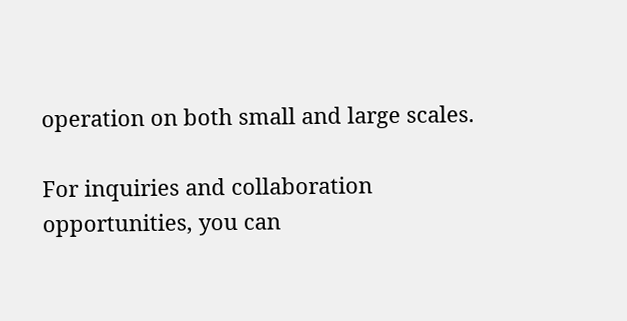operation on both small and large scales.

For inquiries and collaboration opportunities, you can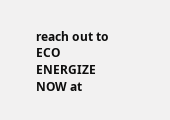reach out to ECO ENERGIZE NOW at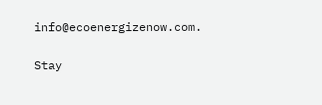info@ecoenergizenow.com.

Stay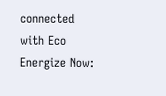connected with Eco Energize Now: